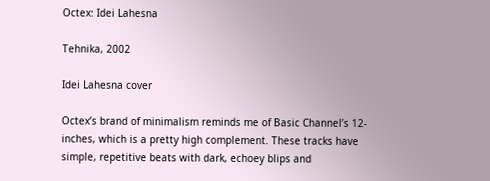Octex: Idei Lahesna

Tehnika, 2002

Idei Lahesna cover

Octex’s brand of minimalism reminds me of Basic Channel’s 12-inches, which is a pretty high complement. These tracks have simple, repetitive beats with dark, echoey blips and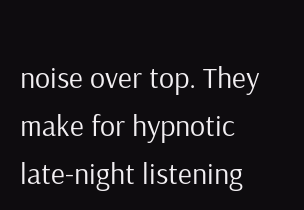noise over top. They make for hypnotic late-night listening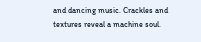and dancing music. Crackles and textures reveal a machine soul.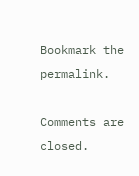Bookmark the permalink.

Comments are closed.